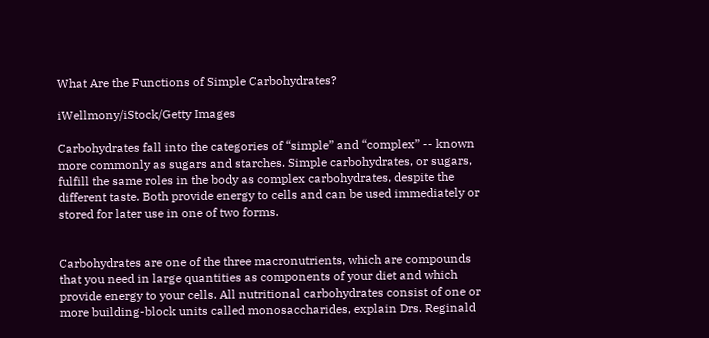What Are the Functions of Simple Carbohydrates?

iWellmony/iStock/Getty Images

Carbohydrates fall into the categories of “simple” and “complex” -- known more commonly as sugars and starches. Simple carbohydrates, or sugars, fulfill the same roles in the body as complex carbohydrates, despite the different taste. Both provide energy to cells and can be used immediately or stored for later use in one of two forms.


Carbohydrates are one of the three macronutrients, which are compounds that you need in large quantities as components of your diet and which provide energy to your cells. All nutritional carbohydrates consist of one or more building-block units called monosaccharides, explain Drs. Reginald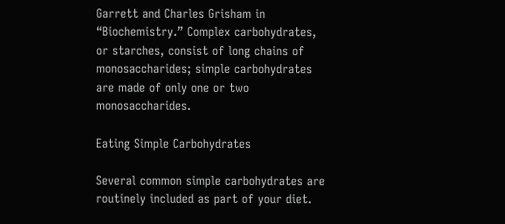Garrett and Charles Grisham in “Biochemistry.” Complex carbohydrates, or starches, consist of long chains of monosaccharides; simple carbohydrates are made of only one or two monosaccharides.

Eating Simple Carbohydrates

Several common simple carbohydrates are routinely included as part of your diet.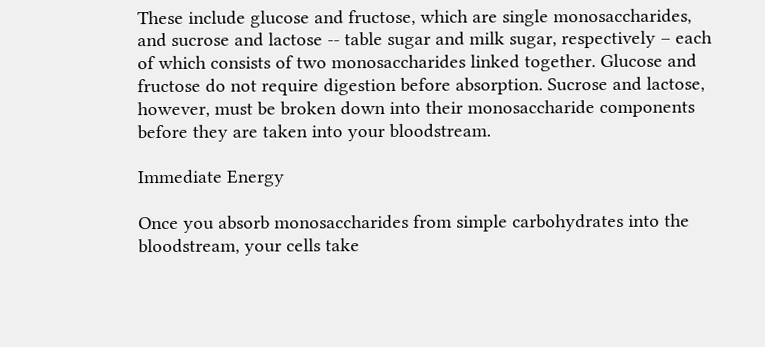These include glucose and fructose, which are single monosaccharides, and sucrose and lactose -- table sugar and milk sugar, respectively – each of which consists of two monosaccharides linked together. Glucose and fructose do not require digestion before absorption. Sucrose and lactose, however, must be broken down into their monosaccharide components before they are taken into your bloodstream.

Immediate Energy

Once you absorb monosaccharides from simple carbohydrates into the bloodstream, your cells take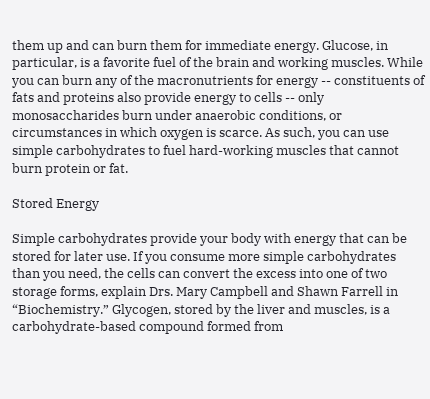them up and can burn them for immediate energy. Glucose, in particular, is a favorite fuel of the brain and working muscles. While you can burn any of the macronutrients for energy -- constituents of fats and proteins also provide energy to cells -- only monosaccharides burn under anaerobic conditions, or circumstances in which oxygen is scarce. As such, you can use simple carbohydrates to fuel hard-working muscles that cannot burn protein or fat.

Stored Energy

Simple carbohydrates provide your body with energy that can be stored for later use. If you consume more simple carbohydrates than you need, the cells can convert the excess into one of two storage forms, explain Drs. Mary Campbell and Shawn Farrell in “Biochemistry.” Glycogen, stored by the liver and muscles, is a carbohydrate-based compound formed from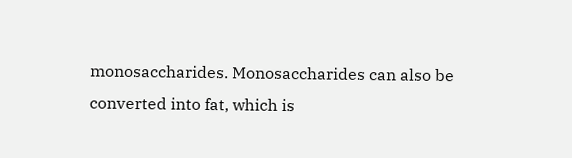monosaccharides. Monosaccharides can also be converted into fat, which is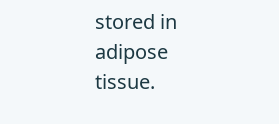stored in adipose tissue.